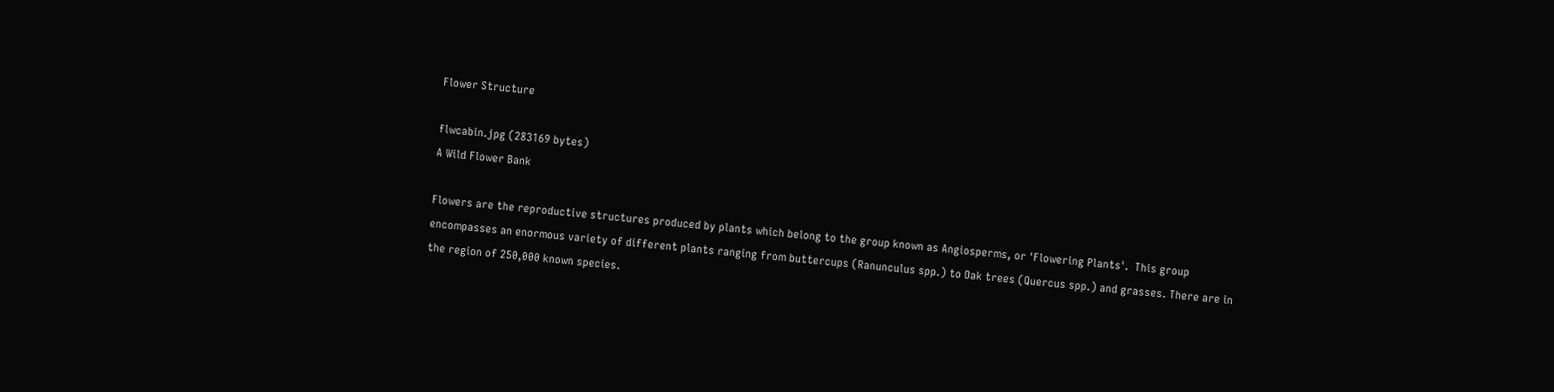Flower Structure

flwcabin.jpg (283169 bytes)
A Wild Flower Bank

Flowers are the reproductive structures produced by plants which belong to the group known as Angiosperms, or 'Flowering Plants'.  This group encompasses an enormous variety of different plants ranging from buttercups (Ranunculus spp.) to Oak trees (Quercus spp.) and grasses. There are in the region of 250,000 known species.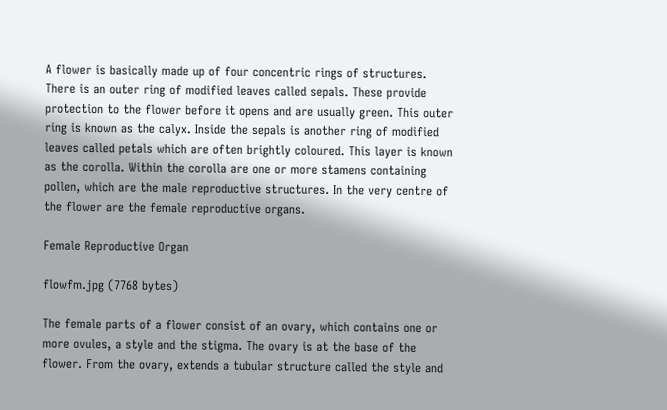A flower is basically made up of four concentric rings of structures. There is an outer ring of modified leaves called sepals. These provide protection to the flower before it opens and are usually green. This outer ring is known as the calyx. Inside the sepals is another ring of modified leaves called petals which are often brightly coloured. This layer is known as the corolla. Within the corolla are one or more stamens containing pollen, which are the male reproductive structures. In the very centre of the flower are the female reproductive organs.

Female Reproductive Organ

flowfm.jpg (7768 bytes)

The female parts of a flower consist of an ovary, which contains one or more ovules, a style and the stigma. The ovary is at the base of the flower. From the ovary, extends a tubular structure called the style and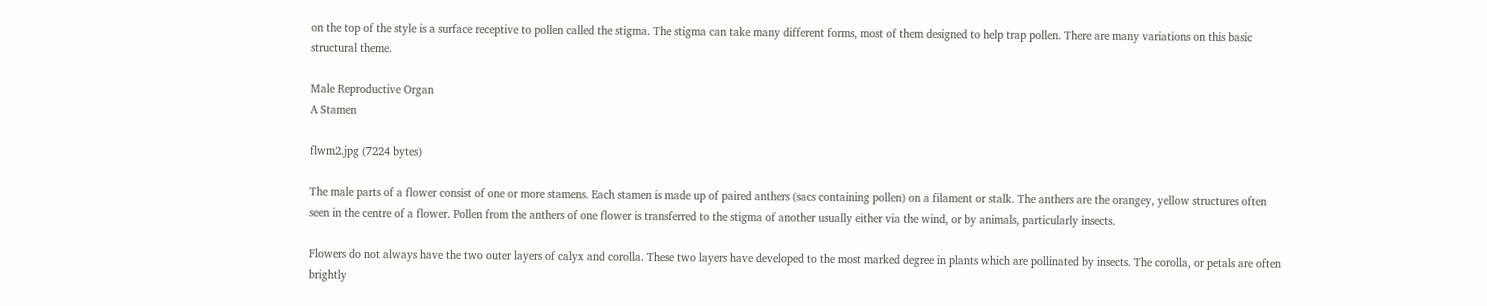on the top of the style is a surface receptive to pollen called the stigma. The stigma can take many different forms, most of them designed to help trap pollen. There are many variations on this basic structural theme.

Male Reproductive Organ
A Stamen

flwm2.jpg (7224 bytes)

The male parts of a flower consist of one or more stamens. Each stamen is made up of paired anthers (sacs containing pollen) on a filament or stalk. The anthers are the orangey, yellow structures often seen in the centre of a flower. Pollen from the anthers of one flower is transferred to the stigma of another usually either via the wind, or by animals, particularly insects.

Flowers do not always have the two outer layers of calyx and corolla. These two layers have developed to the most marked degree in plants which are pollinated by insects. The corolla, or petals are often brightly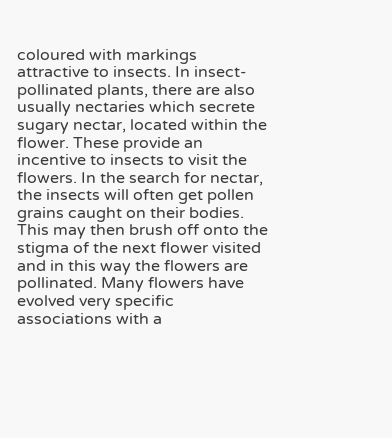coloured with markings attractive to insects. In insect-pollinated plants, there are also usually nectaries which secrete sugary nectar, located within the flower. These provide an incentive to insects to visit the flowers. In the search for nectar, the insects will often get pollen grains caught on their bodies. This may then brush off onto the stigma of the next flower visited and in this way the flowers are pollinated. Many flowers have evolved very specific associations with a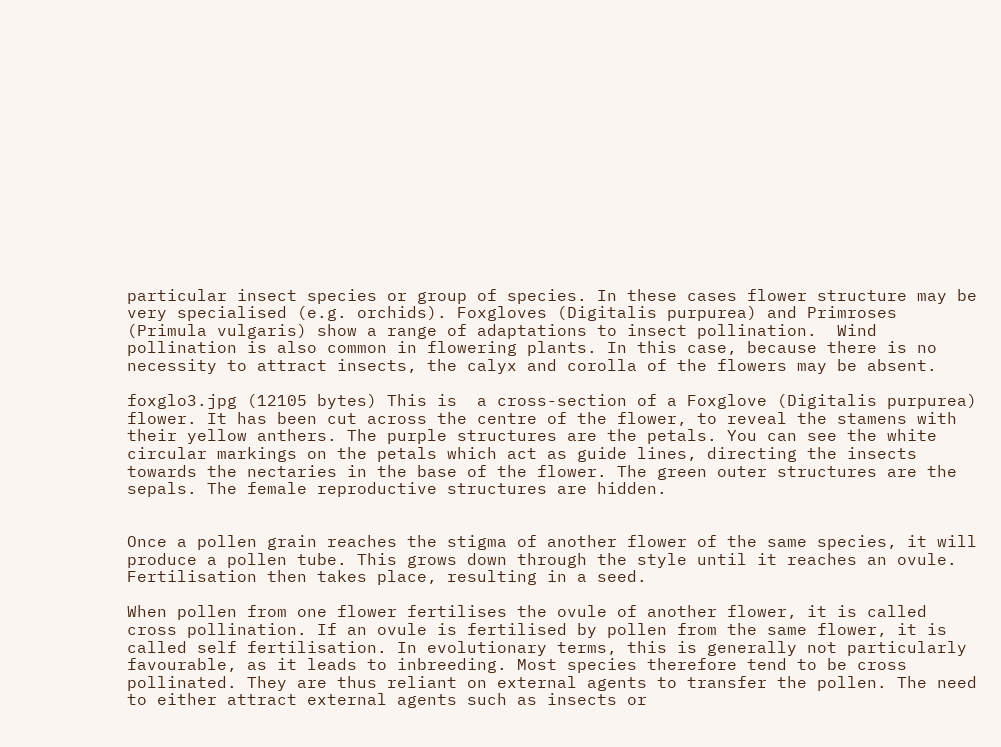particular insect species or group of species. In these cases flower structure may be very specialised (e.g. orchids). Foxgloves (Digitalis purpurea) and Primroses (Primula vulgaris) show a range of adaptations to insect pollination.  Wind pollination is also common in flowering plants. In this case, because there is no necessity to attract insects, the calyx and corolla of the flowers may be absent.

foxglo3.jpg (12105 bytes) This is  a cross-section of a Foxglove (Digitalis purpurea) flower. It has been cut across the centre of the flower, to reveal the stamens with their yellow anthers. The purple structures are the petals. You can see the white circular markings on the petals which act as guide lines, directing the insects towards the nectaries in the base of the flower. The green outer structures are the sepals. The female reproductive structures are hidden.


Once a pollen grain reaches the stigma of another flower of the same species, it will produce a pollen tube. This grows down through the style until it reaches an ovule. Fertilisation then takes place, resulting in a seed.

When pollen from one flower fertilises the ovule of another flower, it is called cross pollination. If an ovule is fertilised by pollen from the same flower, it is called self fertilisation. In evolutionary terms, this is generally not particularly favourable, as it leads to inbreeding. Most species therefore tend to be cross pollinated. They are thus reliant on external agents to transfer the pollen. The need to either attract external agents such as insects or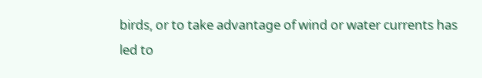birds, or to take advantage of wind or water currents has led to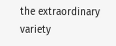the extraordinary variety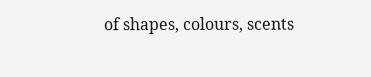of shapes, colours, scents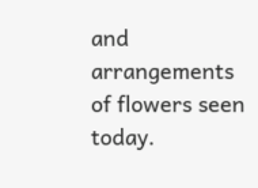and arrangements of flowers seen today.